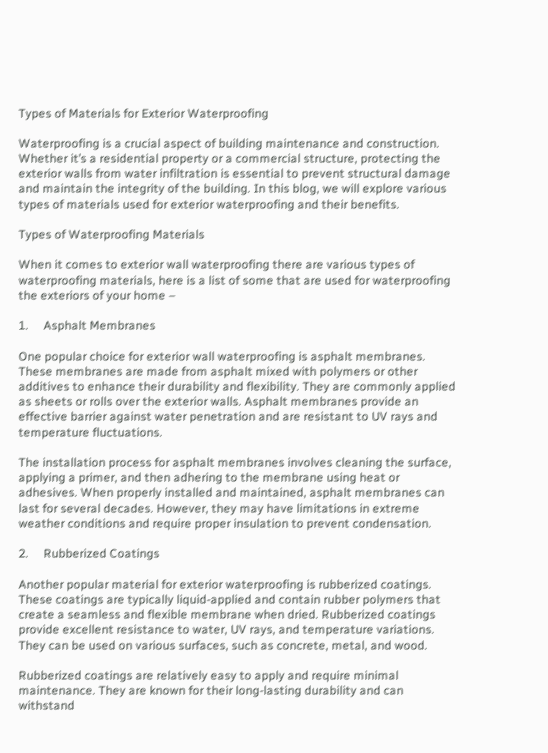Types of Materials for Exterior Waterproofing

Waterproofing is a crucial aspect of building maintenance and construction. Whether it’s a residential property or a commercial structure, protecting the exterior walls from water infiltration is essential to prevent structural damage and maintain the integrity of the building. In this blog, we will explore various types of materials used for exterior waterproofing and their benefits.

Types of Waterproofing Materials

When it comes to exterior wall waterproofing there are various types of waterproofing materials, here is a list of some that are used for waterproofing the exteriors of your home –

1.     Asphalt Membranes

One popular choice for exterior wall waterproofing is asphalt membranes. These membranes are made from asphalt mixed with polymers or other additives to enhance their durability and flexibility. They are commonly applied as sheets or rolls over the exterior walls. Asphalt membranes provide an effective barrier against water penetration and are resistant to UV rays and temperature fluctuations.

The installation process for asphalt membranes involves cleaning the surface, applying a primer, and then adhering to the membrane using heat or adhesives. When properly installed and maintained, asphalt membranes can last for several decades. However, they may have limitations in extreme weather conditions and require proper insulation to prevent condensation.

2.     Rubberized Coatings

Another popular material for exterior waterproofing is rubberized coatings. These coatings are typically liquid-applied and contain rubber polymers that create a seamless and flexible membrane when dried. Rubberized coatings provide excellent resistance to water, UV rays, and temperature variations. They can be used on various surfaces, such as concrete, metal, and wood.

Rubberized coatings are relatively easy to apply and require minimal maintenance. They are known for their long-lasting durability and can withstand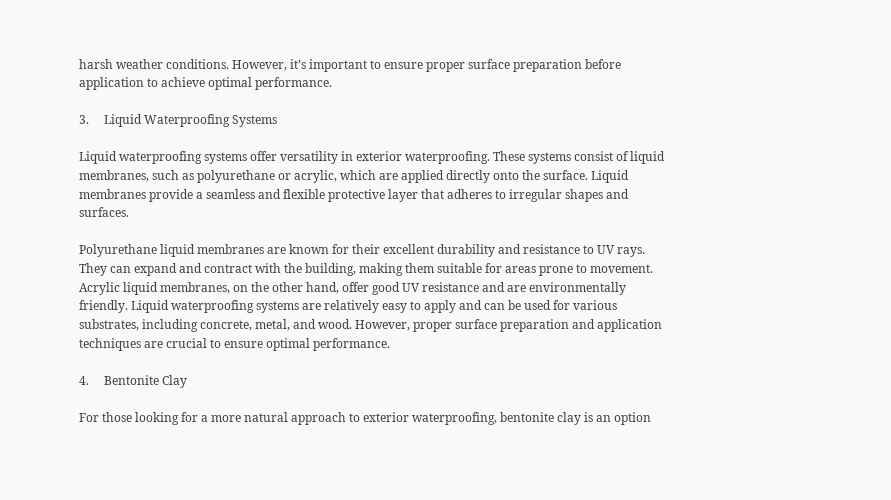harsh weather conditions. However, it’s important to ensure proper surface preparation before application to achieve optimal performance.

3.     Liquid Waterproofing Systems

Liquid waterproofing systems offer versatility in exterior waterproofing. These systems consist of liquid membranes, such as polyurethane or acrylic, which are applied directly onto the surface. Liquid membranes provide a seamless and flexible protective layer that adheres to irregular shapes and surfaces.

Polyurethane liquid membranes are known for their excellent durability and resistance to UV rays. They can expand and contract with the building, making them suitable for areas prone to movement. Acrylic liquid membranes, on the other hand, offer good UV resistance and are environmentally friendly. Liquid waterproofing systems are relatively easy to apply and can be used for various substrates, including concrete, metal, and wood. However, proper surface preparation and application techniques are crucial to ensure optimal performance.

4.     Bentonite Clay

For those looking for a more natural approach to exterior waterproofing, bentonite clay is an option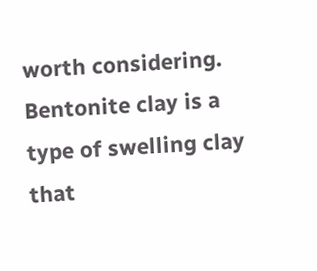worth considering. Bentonite clay is a type of swelling clay that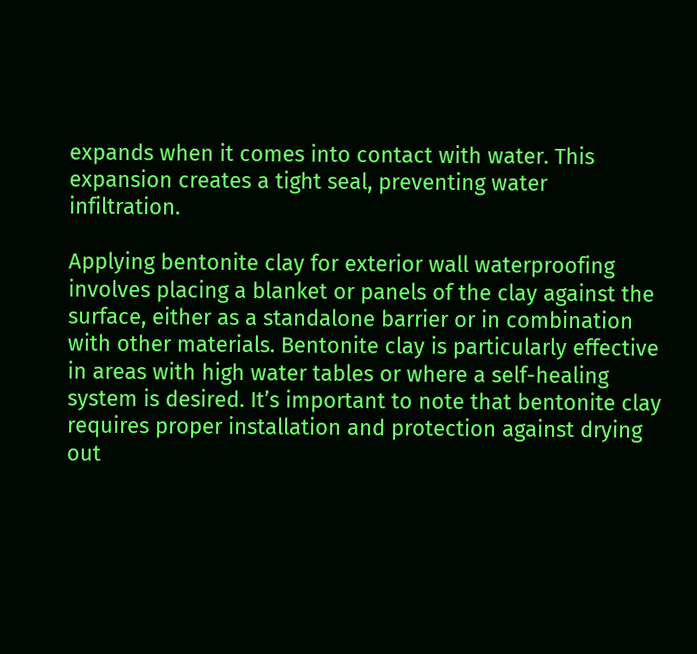expands when it comes into contact with water. This expansion creates a tight seal, preventing water infiltration.

Applying bentonite clay for exterior wall waterproofing involves placing a blanket or panels of the clay against the surface, either as a standalone barrier or in combination with other materials. Bentonite clay is particularly effective in areas with high water tables or where a self-healing system is desired. It’s important to note that bentonite clay requires proper installation and protection against drying out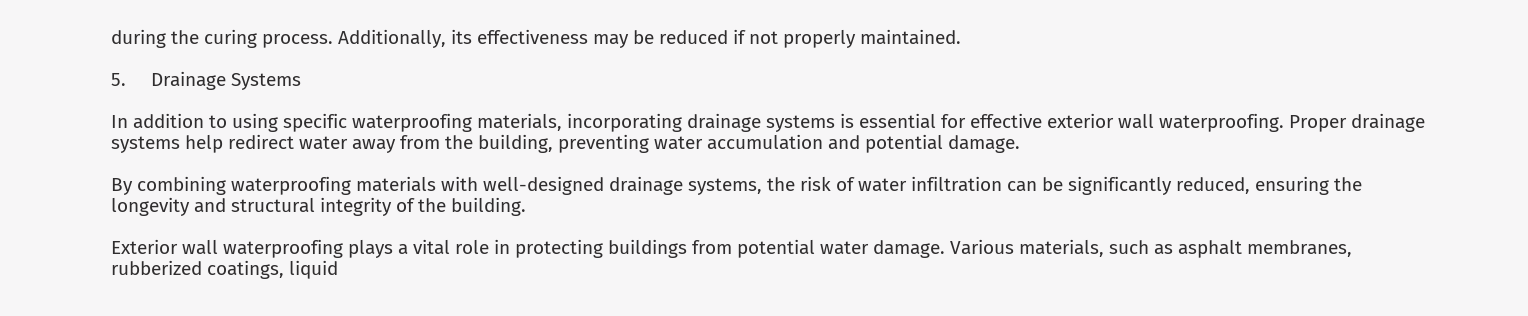during the curing process. Additionally, its effectiveness may be reduced if not properly maintained.

5.     Drainage Systems

In addition to using specific waterproofing materials, incorporating drainage systems is essential for effective exterior wall waterproofing. Proper drainage systems help redirect water away from the building, preventing water accumulation and potential damage.

By combining waterproofing materials with well-designed drainage systems, the risk of water infiltration can be significantly reduced, ensuring the longevity and structural integrity of the building.

Exterior wall waterproofing plays a vital role in protecting buildings from potential water damage. Various materials, such as asphalt membranes, rubberized coatings, liquid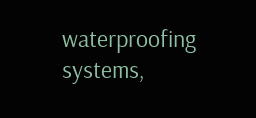waterproofing systems,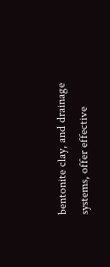bentonite clay, and drainage systems, offer effective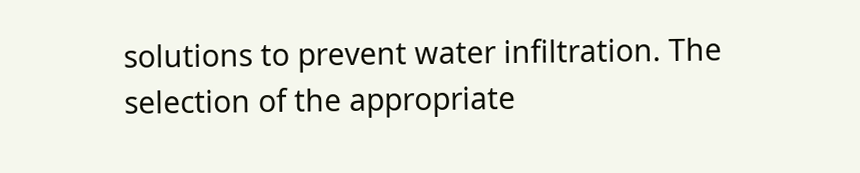solutions to prevent water infiltration. The selection of the appropriate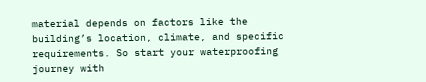material depends on factors like the building’s location, climate, and specific requirements. So start your waterproofing journey with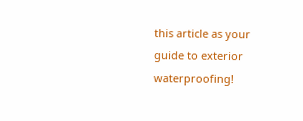this article as your guide to exterior waterproofing!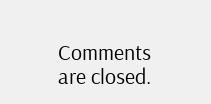Comments are closed.